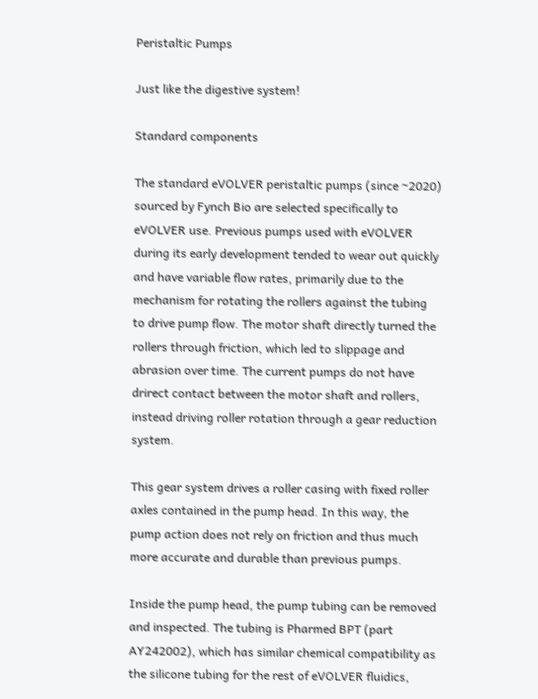Peristaltic Pumps

Just like the digestive system!

Standard components

The standard eVOLVER peristaltic pumps (since ~2020) sourced by Fynch Bio are selected specifically to eVOLVER use. Previous pumps used with eVOLVER during its early development tended to wear out quickly and have variable flow rates, primarily due to the mechanism for rotating the rollers against the tubing to drive pump flow. The motor shaft directly turned the rollers through friction, which led to slippage and abrasion over time. The current pumps do not have drirect contact between the motor shaft and rollers, instead driving roller rotation through a gear reduction system.

This gear system drives a roller casing with fixed roller axles contained in the pump head. In this way, the pump action does not rely on friction and thus much more accurate and durable than previous pumps.

Inside the pump head, the pump tubing can be removed and inspected. The tubing is Pharmed BPT (part AY242002), which has similar chemical compatibility as the silicone tubing for the rest of eVOLVER fluidics,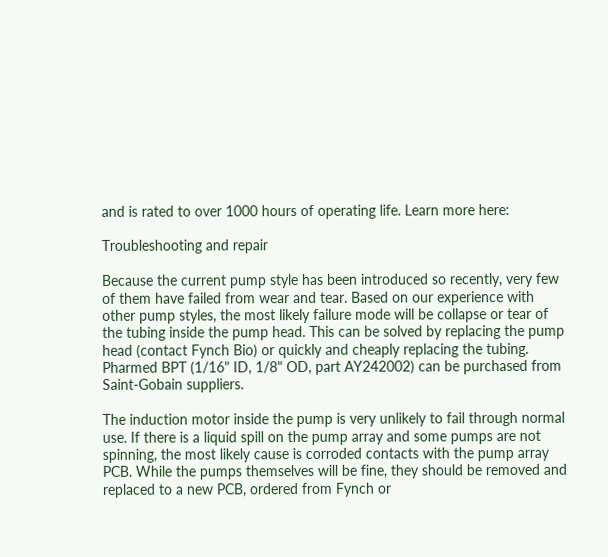and is rated to over 1000 hours of operating life. Learn more here:

Troubleshooting and repair

Because the current pump style has been introduced so recently, very few of them have failed from wear and tear. Based on our experience with other pump styles, the most likely failure mode will be collapse or tear of the tubing inside the pump head. This can be solved by replacing the pump head (contact Fynch Bio) or quickly and cheaply replacing the tubing. Pharmed BPT (1/16" ID, 1/8" OD, part AY242002) can be purchased from Saint-Gobain suppliers.

The induction motor inside the pump is very unlikely to fail through normal use. If there is a liquid spill on the pump array and some pumps are not spinning, the most likely cause is corroded contacts with the pump array PCB. While the pumps themselves will be fine, they should be removed and replaced to a new PCB, ordered from Fynch or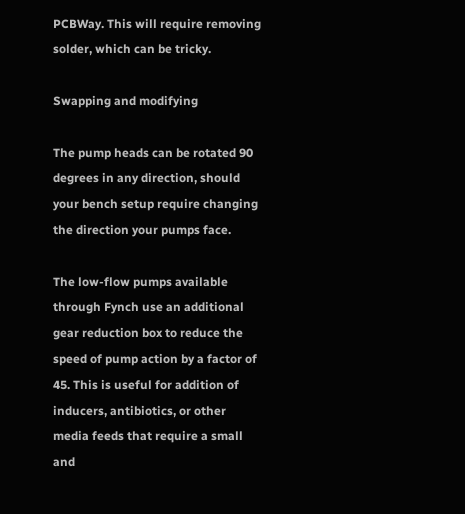PCBWay. This will require removing solder, which can be tricky.

Swapping and modifying

The pump heads can be rotated 90 degrees in any direction, should your bench setup require changing the direction your pumps face.

The low-flow pumps available through Fynch use an additional gear reduction box to reduce the speed of pump action by a factor of 45. This is useful for addition of inducers, antibiotics, or other media feeds that require a small and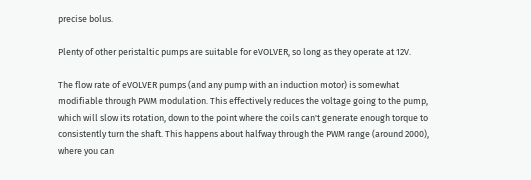precise bolus.

Plenty of other peristaltic pumps are suitable for eVOLVER, so long as they operate at 12V.

The flow rate of eVOLVER pumps (and any pump with an induction motor) is somewhat modifiable through PWM modulation. This effectively reduces the voltage going to the pump, which will slow its rotation, down to the point where the coils can't generate enough torque to consistently turn the shaft. This happens about halfway through the PWM range (around 2000), where you can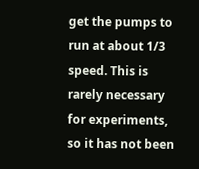get the pumps to run at about 1/3 speed. This is rarely necessary for experiments, so it has not been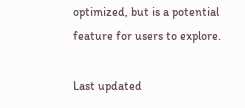optimized, but is a potential feature for users to explore.

Last updated